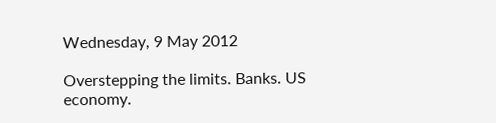Wednesday, 9 May 2012

Overstepping the limits. Banks. US economy.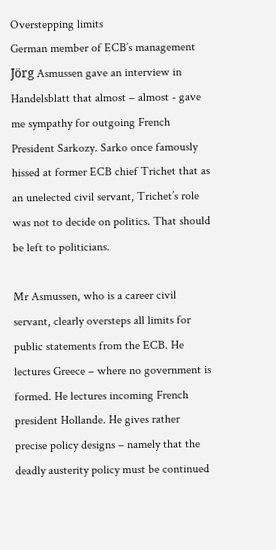Overstepping limits
German member of ECB’s management Jörg Asmussen gave an interview in Handelsblatt that almost – almost - gave me sympathy for outgoing French President Sarkozy. Sarko once famously hissed at former ECB chief Trichet that as an unelected civil servant, Trichet’s role was not to decide on politics. That should be left to politicians.

Mr Asmussen, who is a career civil servant, clearly oversteps all limits for public statements from the ECB. He lectures Greece – where no government is formed. He lectures incoming French president Hollande. He gives rather precise policy designs – namely that the deadly austerity policy must be continued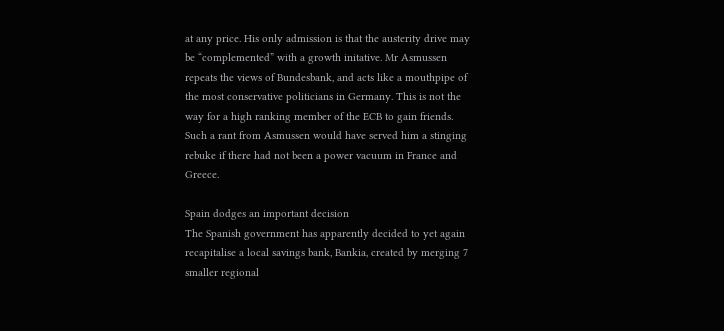at any price. His only admission is that the austerity drive may be “complemented” with a growth initative. Mr Asmussen repeats the views of Bundesbank, and acts like a mouthpipe of the most conservative politicians in Germany. This is not the way for a high ranking member of the ECB to gain friends. Such a rant from Asmussen would have served him a stinging rebuke if there had not been a power vacuum in France and Greece.

Spain dodges an important decision
The Spanish government has apparently decided to yet again recapitalise a local savings bank, Bankia, created by merging 7 smaller regional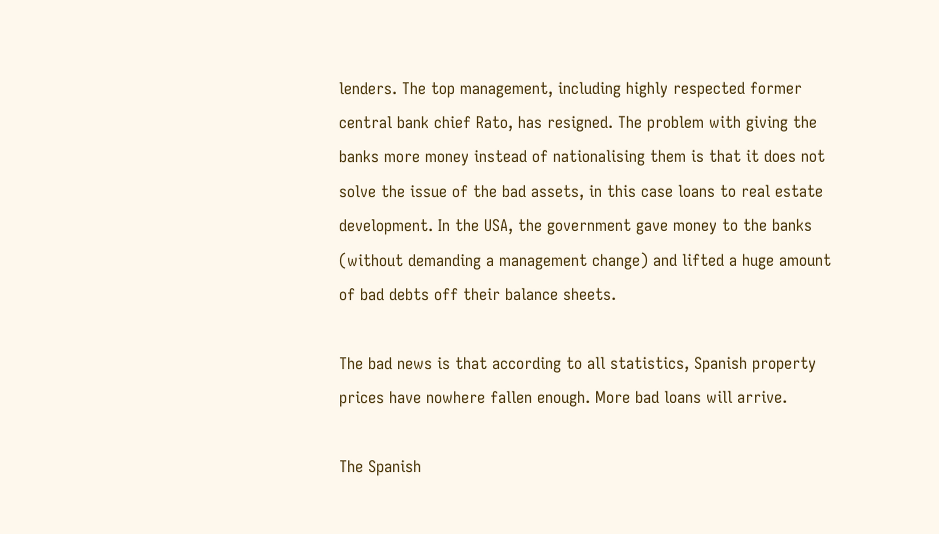lenders. The top management, including highly respected former central bank chief Rato, has resigned. The problem with giving the banks more money instead of nationalising them is that it does not solve the issue of the bad assets, in this case loans to real estate development. In the USA, the government gave money to the banks (without demanding a management change) and lifted a huge amount of bad debts off their balance sheets.

The bad news is that according to all statistics, Spanish property prices have nowhere fallen enough. More bad loans will arrive.

The Spanish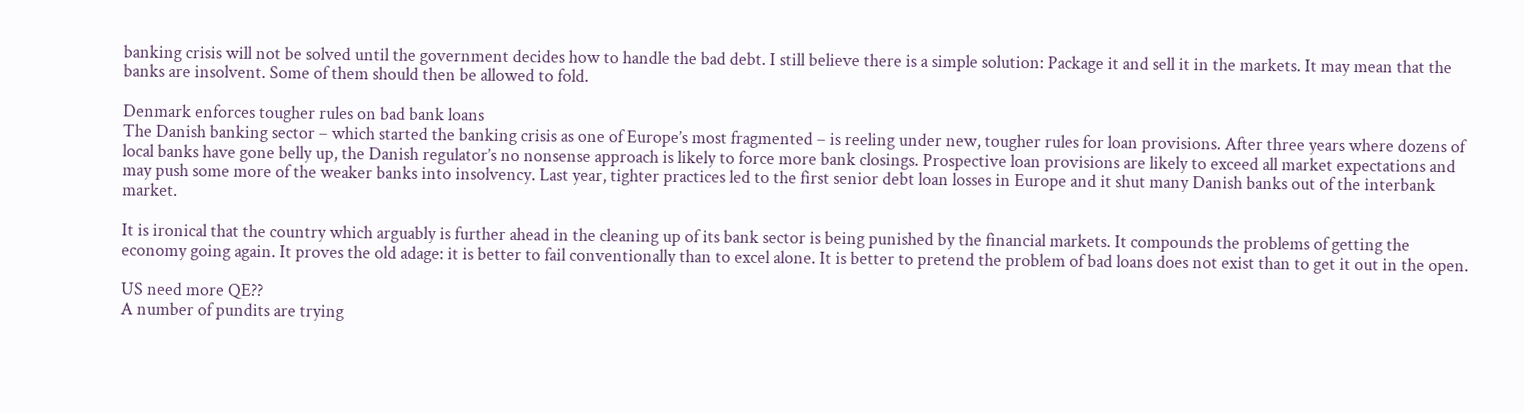banking crisis will not be solved until the government decides how to handle the bad debt. I still believe there is a simple solution: Package it and sell it in the markets. It may mean that the banks are insolvent. Some of them should then be allowed to fold.

Denmark enforces tougher rules on bad bank loans
The Danish banking sector – which started the banking crisis as one of Europe’s most fragmented – is reeling under new, tougher rules for loan provisions. After three years where dozens of local banks have gone belly up, the Danish regulator’s no nonsense approach is likely to force more bank closings. Prospective loan provisions are likely to exceed all market expectations and may push some more of the weaker banks into insolvency. Last year, tighter practices led to the first senior debt loan losses in Europe and it shut many Danish banks out of the interbank market.

It is ironical that the country which arguably is further ahead in the cleaning up of its bank sector is being punished by the financial markets. It compounds the problems of getting the economy going again. It proves the old adage: it is better to fail conventionally than to excel alone. It is better to pretend the problem of bad loans does not exist than to get it out in the open.

US need more QE??
A number of pundits are trying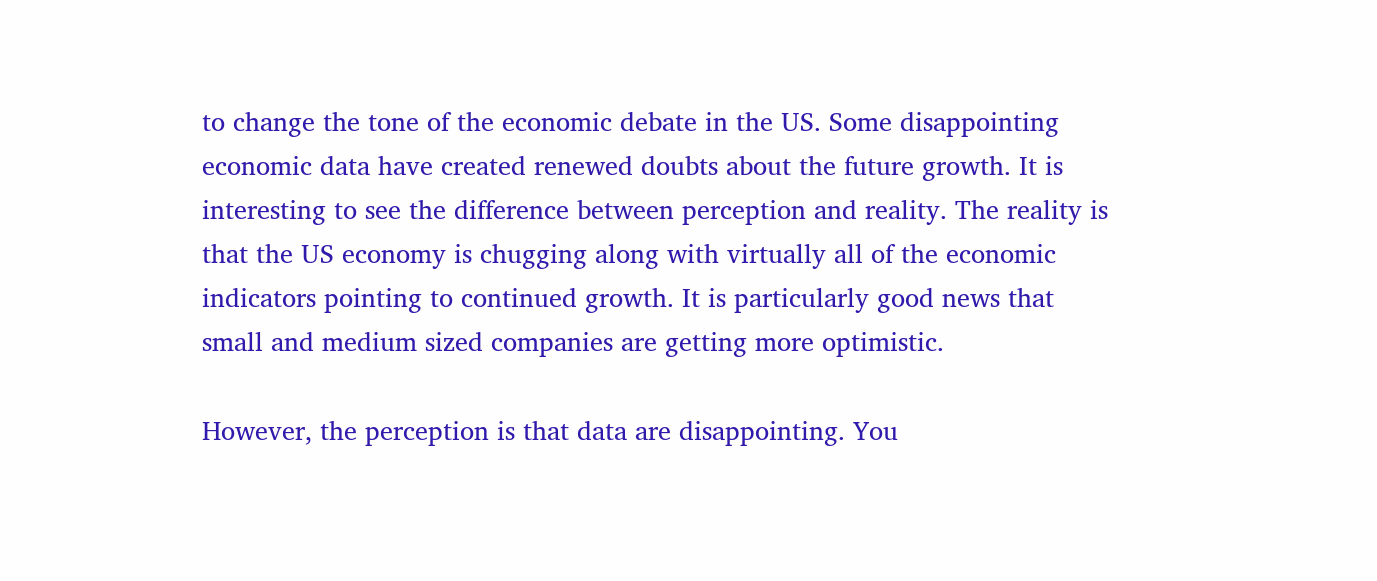to change the tone of the economic debate in the US. Some disappointing economic data have created renewed doubts about the future growth. It is interesting to see the difference between perception and reality. The reality is that the US economy is chugging along with virtually all of the economic indicators pointing to continued growth. It is particularly good news that small and medium sized companies are getting more optimistic.

However, the perception is that data are disappointing. You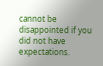cannot be disappointed if you did not have expectations.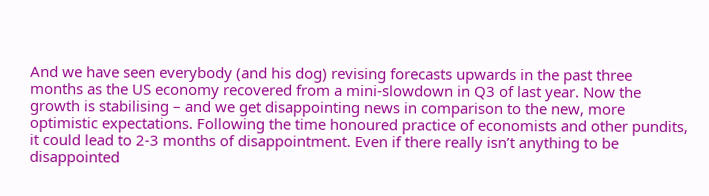And we have seen everybody (and his dog) revising forecasts upwards in the past three months as the US economy recovered from a mini-slowdown in Q3 of last year. Now the growth is stabilising – and we get disappointing news in comparison to the new, more optimistic expectations. Following the time honoured practice of economists and other pundits, it could lead to 2-3 months of disappointment. Even if there really isn’t anything to be disappointed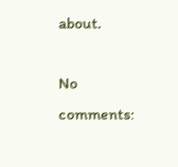about.

No comments: